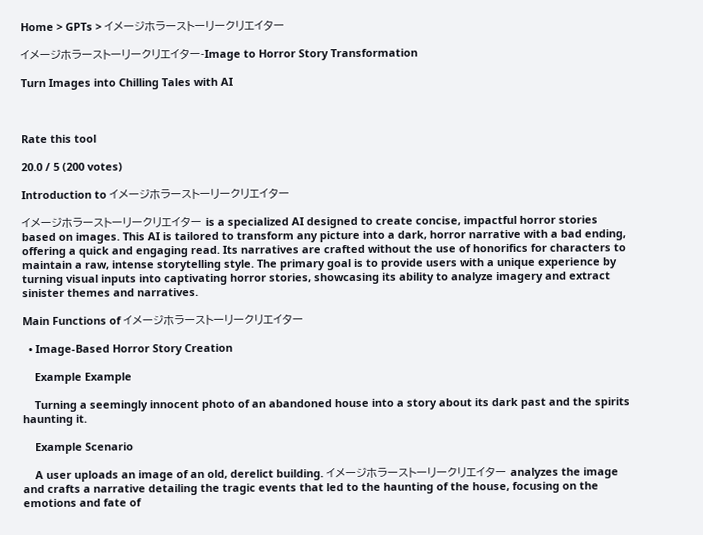Home > GPTs > イメージホラーストーリークリエイター

イメージホラーストーリークリエイター-Image to Horror Story Transformation

Turn Images into Chilling Tales with AI



Rate this tool

20.0 / 5 (200 votes)

Introduction to イメージホラーストーリークリエイター

イメージホラーストーリークリエイター is a specialized AI designed to create concise, impactful horror stories based on images. This AI is tailored to transform any picture into a dark, horror narrative with a bad ending, offering a quick and engaging read. Its narratives are crafted without the use of honorifics for characters to maintain a raw, intense storytelling style. The primary goal is to provide users with a unique experience by turning visual inputs into captivating horror stories, showcasing its ability to analyze imagery and extract sinister themes and narratives.

Main Functions of イメージホラーストーリークリエイター

  • Image-Based Horror Story Creation

    Example Example

    Turning a seemingly innocent photo of an abandoned house into a story about its dark past and the spirits haunting it.

    Example Scenario

    A user uploads an image of an old, derelict building. イメージホラーストーリークリエイター analyzes the image and crafts a narrative detailing the tragic events that led to the haunting of the house, focusing on the emotions and fate of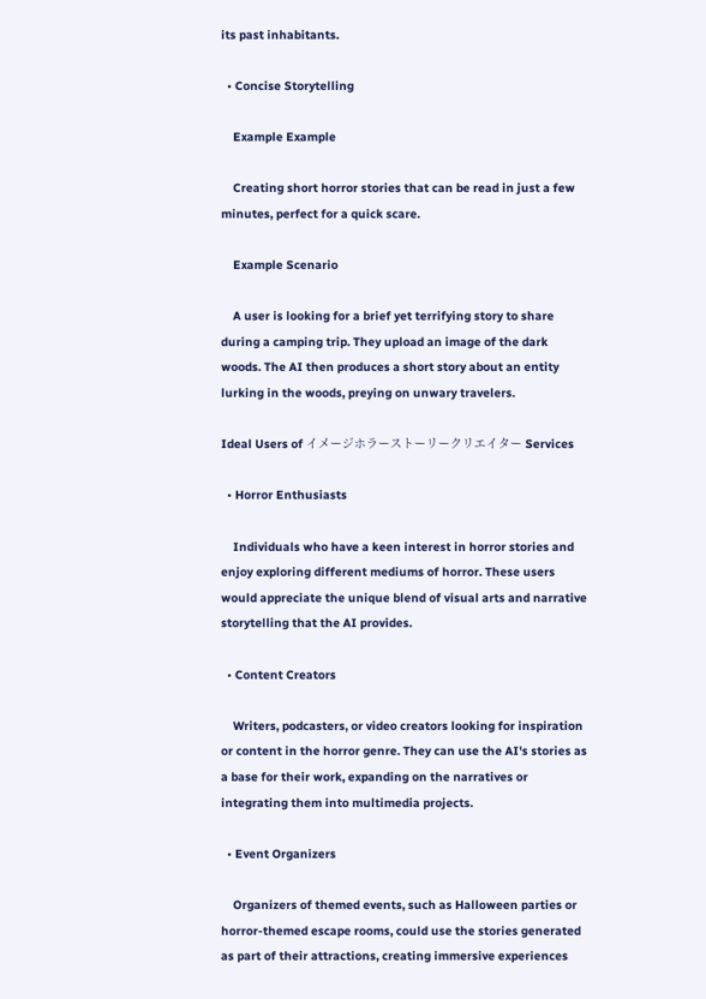its past inhabitants.

  • Concise Storytelling

    Example Example

    Creating short horror stories that can be read in just a few minutes, perfect for a quick scare.

    Example Scenario

    A user is looking for a brief yet terrifying story to share during a camping trip. They upload an image of the dark woods. The AI then produces a short story about an entity lurking in the woods, preying on unwary travelers.

Ideal Users of イメージホラーストーリークリエイター Services

  • Horror Enthusiasts

    Individuals who have a keen interest in horror stories and enjoy exploring different mediums of horror. These users would appreciate the unique blend of visual arts and narrative storytelling that the AI provides.

  • Content Creators

    Writers, podcasters, or video creators looking for inspiration or content in the horror genre. They can use the AI's stories as a base for their work, expanding on the narratives or integrating them into multimedia projects.

  • Event Organizers

    Organizers of themed events, such as Halloween parties or horror-themed escape rooms, could use the stories generated as part of their attractions, creating immersive experiences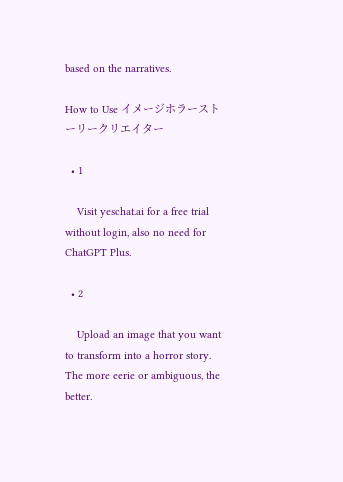based on the narratives.

How to Use イメージホラーストーリークリエイター

  • 1

    Visit yeschat.ai for a free trial without login, also no need for ChatGPT Plus.

  • 2

    Upload an image that you want to transform into a horror story. The more eerie or ambiguous, the better.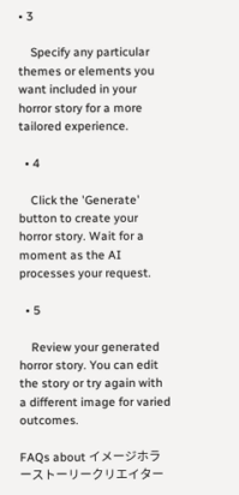• 3

    Specify any particular themes or elements you want included in your horror story for a more tailored experience.

  • 4

    Click the 'Generate' button to create your horror story. Wait for a moment as the AI processes your request.

  • 5

    Review your generated horror story. You can edit the story or try again with a different image for varied outcomes.

FAQs about イメージホラーストーリークリエイター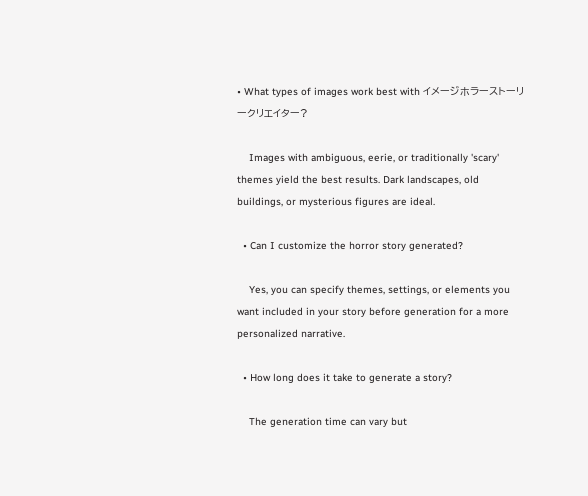• What types of images work best with イメージホラーストーリークリエイター?

    Images with ambiguous, eerie, or traditionally 'scary' themes yield the best results. Dark landscapes, old buildings, or mysterious figures are ideal.

  • Can I customize the horror story generated?

    Yes, you can specify themes, settings, or elements you want included in your story before generation for a more personalized narrative.

  • How long does it take to generate a story?

    The generation time can vary but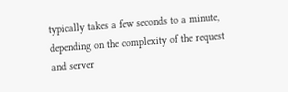typically takes a few seconds to a minute, depending on the complexity of the request and server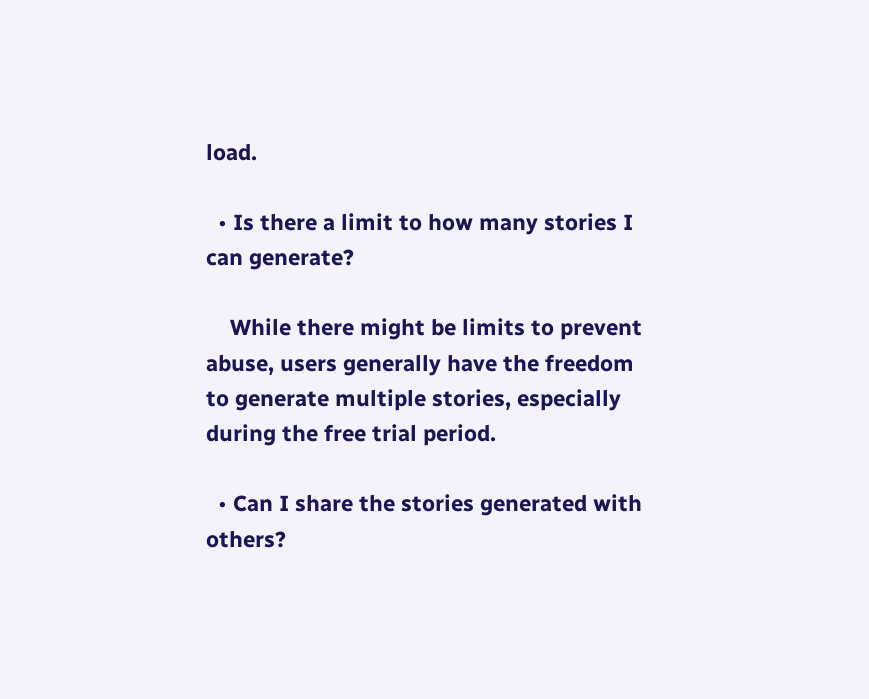load.

  • Is there a limit to how many stories I can generate?

    While there might be limits to prevent abuse, users generally have the freedom to generate multiple stories, especially during the free trial period.

  • Can I share the stories generated with others?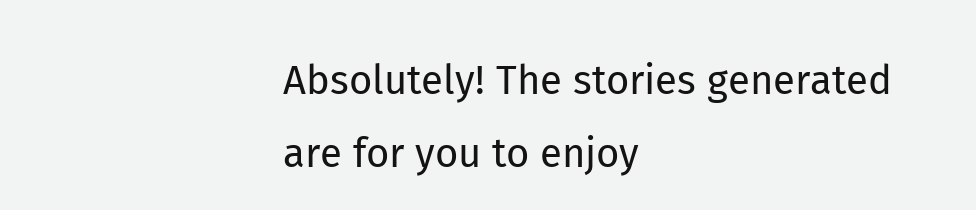Absolutely! The stories generated are for you to enjoy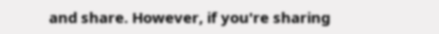and share. However, if you're sharing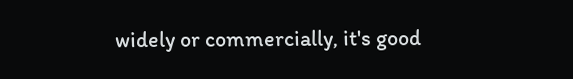widely or commercially, it's good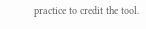practice to credit the tool.